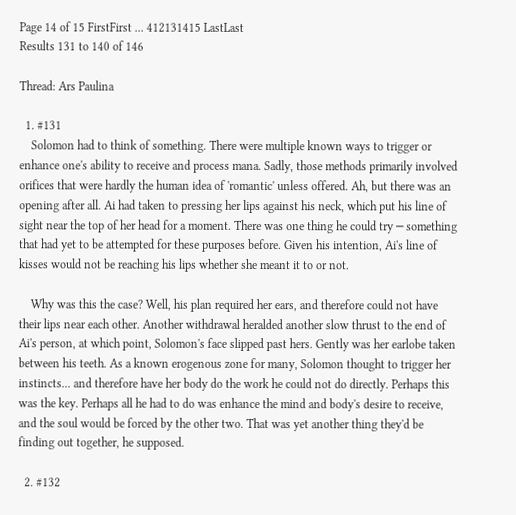Page 14 of 15 FirstFirst ... 412131415 LastLast
Results 131 to 140 of 146

Thread: Ars Paulina

  1. #131
    Solomon had to think of something. There were multiple known ways to trigger or enhance one's ability to receive and process mana. Sadly, those methods primarily involved orifices that were hardly the human idea of 'romantic' unless offered. Ah, but there was an opening after all. Ai had taken to pressing her lips against his neck, which put his line of sight near the top of her head for a moment. There was one thing he could try ─ something that had yet to be attempted for these purposes before. Given his intention, Ai's line of kisses would not be reaching his lips whether she meant it to or not.

    Why was this the case? Well, his plan required her ears, and therefore could not have their lips near each other. Another withdrawal heralded another slow thrust to the end of Ai's person, at which point, Solomon's face slipped past hers. Gently was her earlobe taken between his teeth. As a known erogenous zone for many, Solomon thought to trigger her instincts... and therefore have her body do the work he could not do directly. Perhaps this was the key. Perhaps all he had to do was enhance the mind and body's desire to receive, and the soul would be forced by the other two. That was yet another thing they'd be finding out together, he supposed.

  2. #132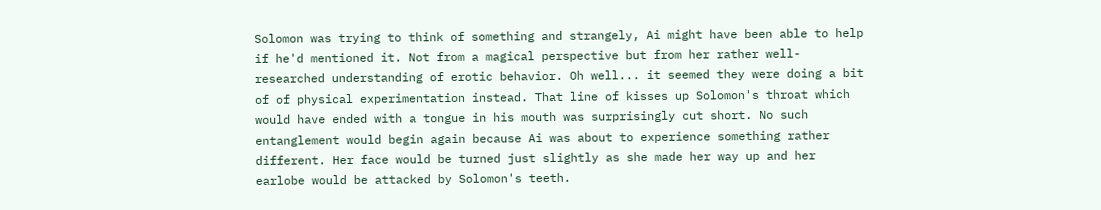Solomon was trying to think of something and strangely, Ai might have been able to help if he'd mentioned it. Not from a magical perspective but from her rather well-researched understanding of erotic behavior. Oh well... it seemed they were doing a bit of of physical experimentation instead. That line of kisses up Solomon's throat which would have ended with a tongue in his mouth was surprisingly cut short. No such entanglement would begin again because Ai was about to experience something rather different. Her face would be turned just slightly as she made her way up and her earlobe would be attacked by Solomon's teeth.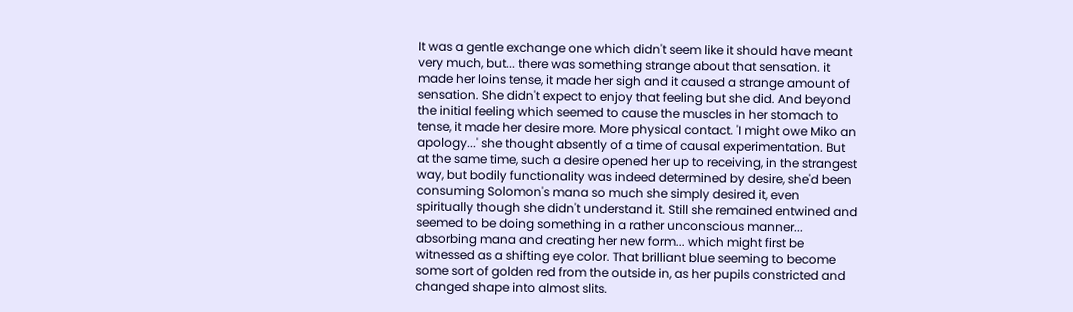It was a gentle exchange one which didn't seem like it should have meant very much, but... there was something strange about that sensation. it made her loins tense, it made her sigh and it caused a strange amount of sensation. She didn't expect to enjoy that feeling but she did. And beyond the initial feeling which seemed to cause the muscles in her stomach to tense, it made her desire more. More physical contact. 'I might owe Miko an apology...' she thought absently of a time of causal experimentation. But at the same time, such a desire opened her up to receiving, in the strangest way, but bodily functionality was indeed determined by desire, she'd been consuming Solomon's mana so much she simply desired it, even spiritually though she didn't understand it. Still she remained entwined and seemed to be doing something in a rather unconscious manner... absorbing mana and creating her new form... which might first be witnessed as a shifting eye color. That brilliant blue seeming to become some sort of golden red from the outside in, as her pupils constricted and changed shape into almost slits.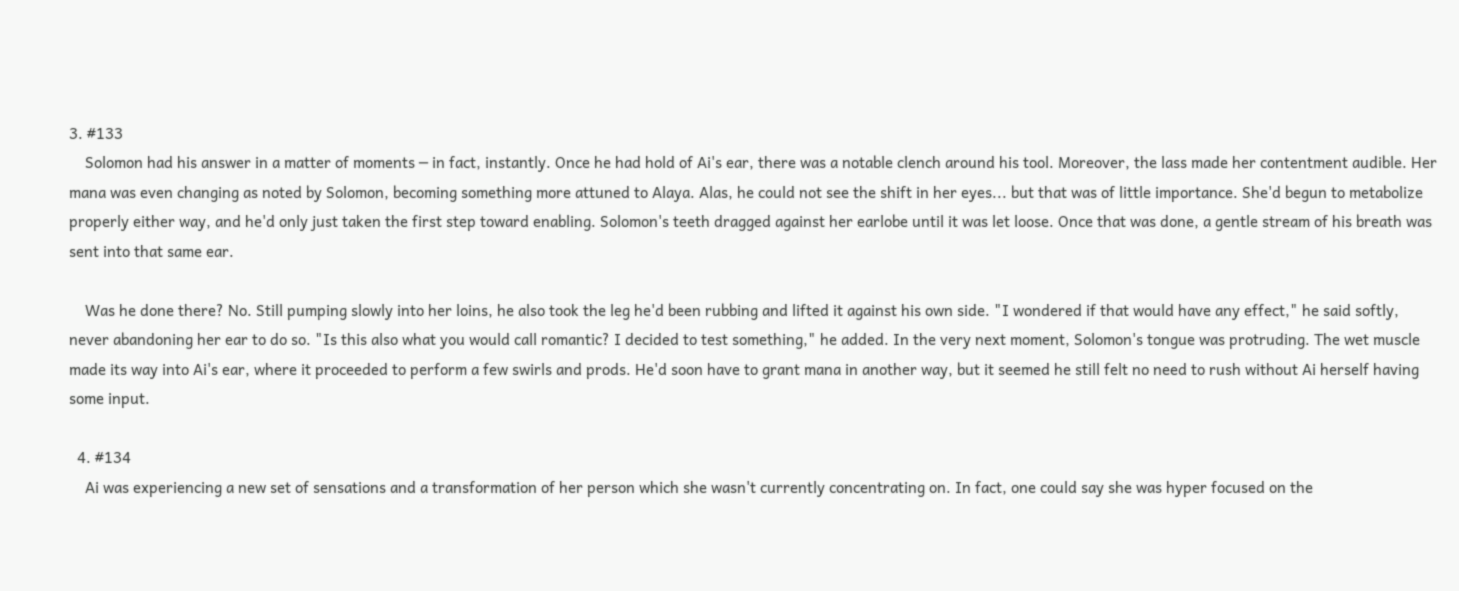3. #133
    Solomon had his answer in a matter of moments ─ in fact, instantly. Once he had hold of Ai's ear, there was a notable clench around his tool. Moreover, the lass made her contentment audible. Her mana was even changing as noted by Solomon, becoming something more attuned to Alaya. Alas, he could not see the shift in her eyes... but that was of little importance. She'd begun to metabolize properly either way, and he'd only just taken the first step toward enabling. Solomon's teeth dragged against her earlobe until it was let loose. Once that was done, a gentle stream of his breath was sent into that same ear.

    Was he done there? No. Still pumping slowly into her loins, he also took the leg he'd been rubbing and lifted it against his own side. "I wondered if that would have any effect," he said softly, never abandoning her ear to do so. "Is this also what you would call romantic? I decided to test something," he added. In the very next moment, Solomon's tongue was protruding. The wet muscle made its way into Ai's ear, where it proceeded to perform a few swirls and prods. He'd soon have to grant mana in another way, but it seemed he still felt no need to rush without Ai herself having some input.

  4. #134
    Ai was experiencing a new set of sensations and a transformation of her person which she wasn't currently concentrating on. In fact, one could say she was hyper focused on the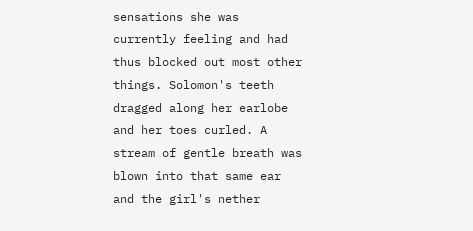sensations she was currently feeling and had thus blocked out most other things. Solomon's teeth dragged along her earlobe and her toes curled. A stream of gentle breath was blown into that same ear and the girl's nether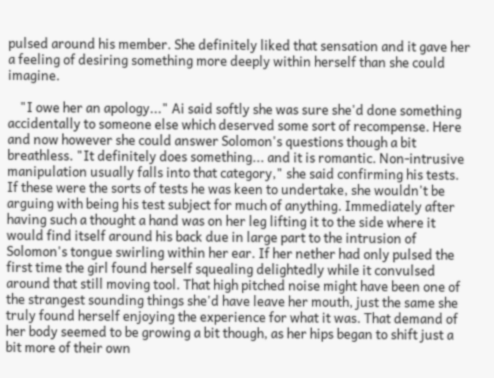pulsed around his member. She definitely liked that sensation and it gave her a feeling of desiring something more deeply within herself than she could imagine.

    "I owe her an apology..." Ai said softly she was sure she'd done something accidentally to someone else which deserved some sort of recompense. Here and now however she could answer Solomon's questions though a bit breathless. "It definitely does something... and it is romantic. Non-intrusive manipulation usually falls into that category," she said confirming his tests. If these were the sorts of tests he was keen to undertake, she wouldn't be arguing with being his test subject for much of anything. Immediately after having such a thought a hand was on her leg lifting it to the side where it would find itself around his back due in large part to the intrusion of Solomon's tongue swirling within her ear. If her nether had only pulsed the first time the girl found herself squealing delightedly while it convulsed around that still moving tool. That high pitched noise might have been one of the strangest sounding things she'd have leave her mouth, just the same she truly found herself enjoying the experience for what it was. That demand of her body seemed to be growing a bit though, as her hips began to shift just a bit more of their own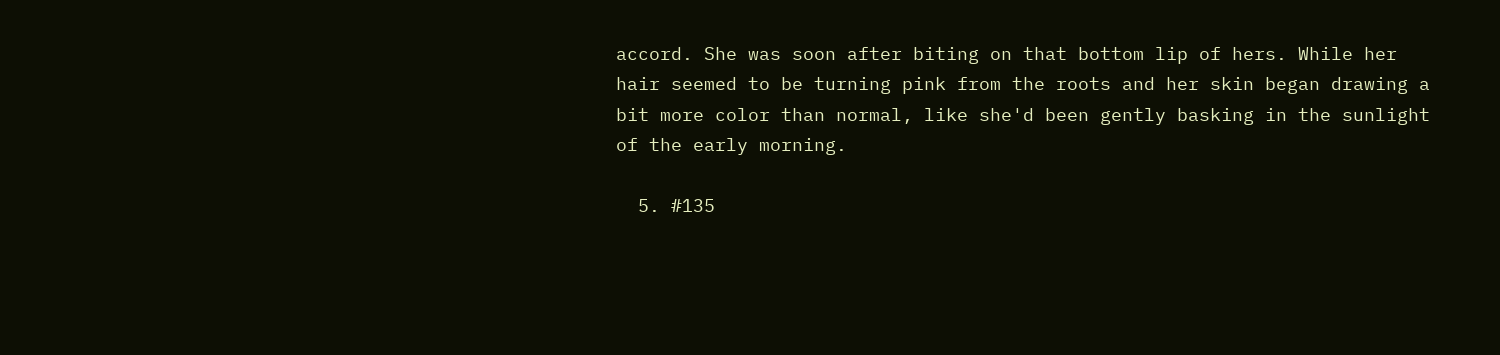accord. She was soon after biting on that bottom lip of hers. While her hair seemed to be turning pink from the roots and her skin began drawing a bit more color than normal, like she'd been gently basking in the sunlight of the early morning.

  5. #135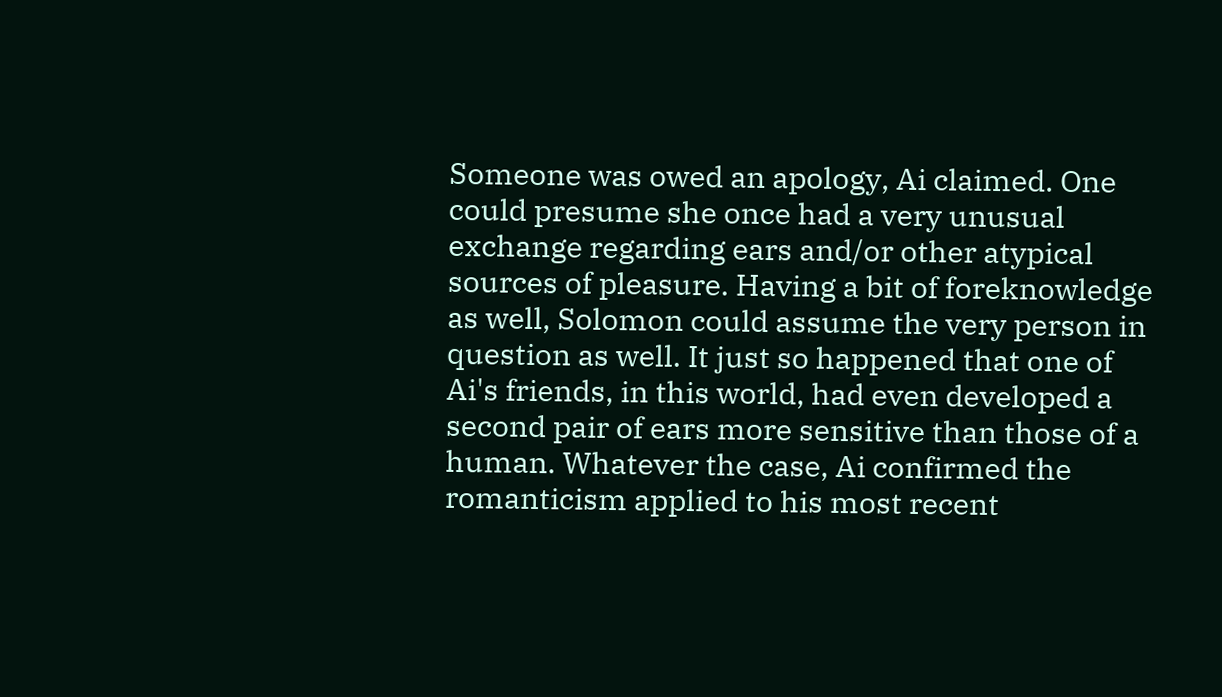Someone was owed an apology, Ai claimed. One could presume she once had a very unusual exchange regarding ears and/or other atypical sources of pleasure. Having a bit of foreknowledge as well, Solomon could assume the very person in question as well. It just so happened that one of Ai's friends, in this world, had even developed a second pair of ears more sensitive than those of a human. Whatever the case, Ai confirmed the romanticism applied to his most recent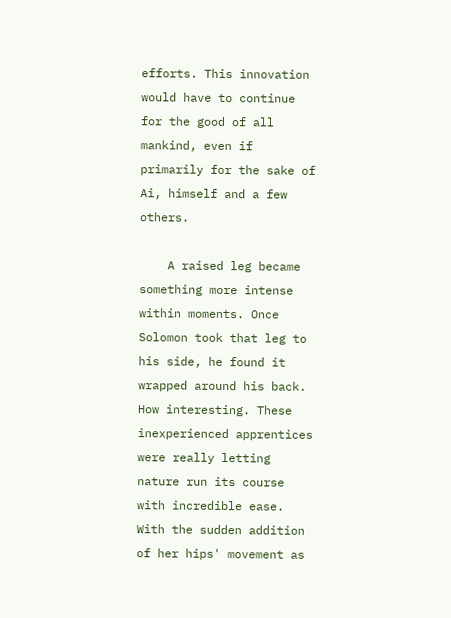efforts. This innovation would have to continue for the good of all mankind, even if primarily for the sake of Ai, himself and a few others.

    A raised leg became something more intense within moments. Once Solomon took that leg to his side, he found it wrapped around his back. How interesting. These inexperienced apprentices were really letting nature run its course with incredible ease. With the sudden addition of her hips' movement as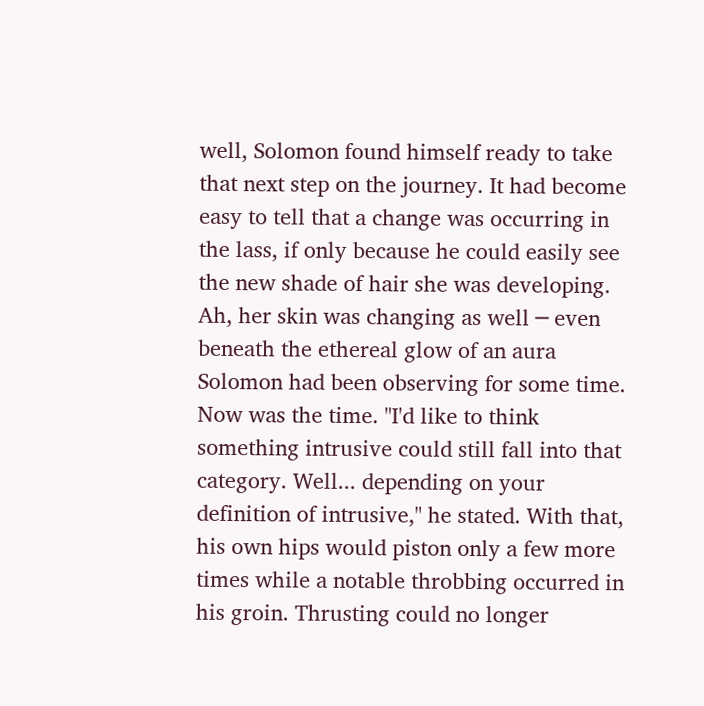well, Solomon found himself ready to take that next step on the journey. It had become easy to tell that a change was occurring in the lass, if only because he could easily see the new shade of hair she was developing. Ah, her skin was changing as well ─ even beneath the ethereal glow of an aura Solomon had been observing for some time. Now was the time. "I'd like to think something intrusive could still fall into that category. Well... depending on your definition of intrusive," he stated. With that, his own hips would piston only a few more times while a notable throbbing occurred in his groin. Thrusting could no longer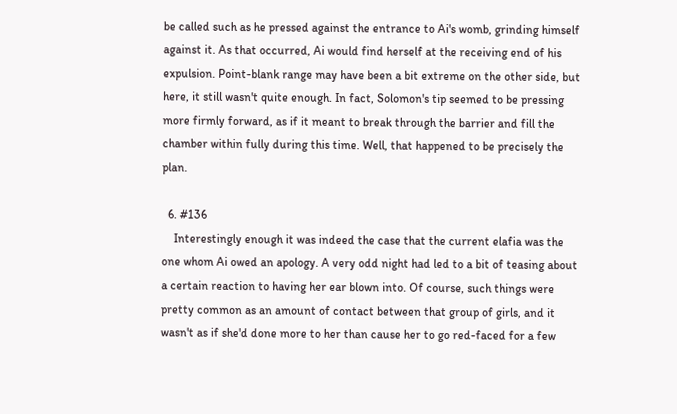be called such as he pressed against the entrance to Ai's womb, grinding himself against it. As that occurred, Ai would find herself at the receiving end of his expulsion. Point-blank range may have been a bit extreme on the other side, but here, it still wasn't quite enough. In fact, Solomon's tip seemed to be pressing more firmly forward, as if it meant to break through the barrier and fill the chamber within fully during this time. Well, that happened to be precisely the plan.

  6. #136
    Interestingly enough it was indeed the case that the current elafia was the one whom Ai owed an apology. A very odd night had led to a bit of teasing about a certain reaction to having her ear blown into. Of course, such things were pretty common as an amount of contact between that group of girls, and it wasn't as if she'd done more to her than cause her to go red-faced for a few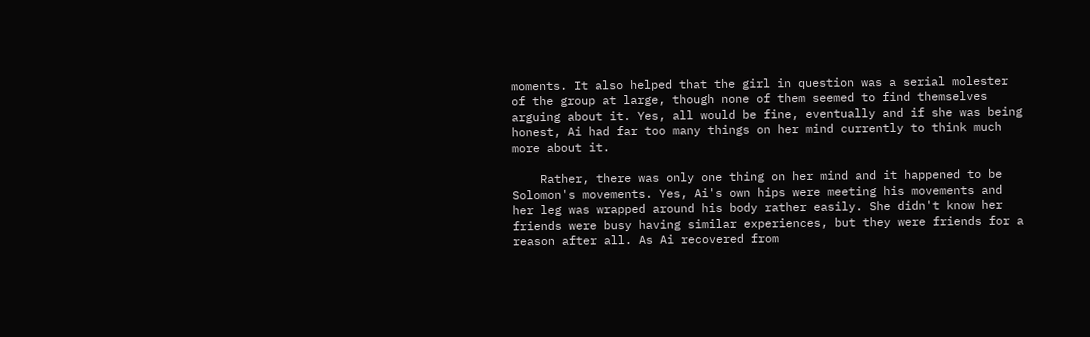moments. It also helped that the girl in question was a serial molester of the group at large, though none of them seemed to find themselves arguing about it. Yes, all would be fine, eventually and if she was being honest, Ai had far too many things on her mind currently to think much more about it.

    Rather, there was only one thing on her mind and it happened to be Solomon's movements. Yes, Ai's own hips were meeting his movements and her leg was wrapped around his body rather easily. She didn't know her friends were busy having similar experiences, but they were friends for a reason after all. As Ai recovered from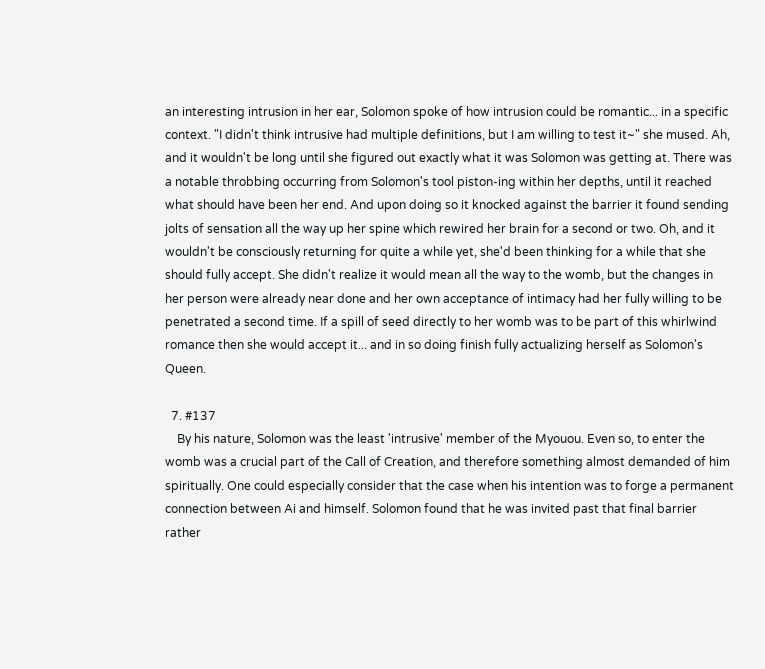an interesting intrusion in her ear, Solomon spoke of how intrusion could be romantic... in a specific context. "I didn't think intrusive had multiple definitions, but I am willing to test it~" she mused. Ah, and it wouldn't be long until she figured out exactly what it was Solomon was getting at. There was a notable throbbing occurring from Solomon's tool piston-ing within her depths, until it reached what should have been her end. And upon doing so it knocked against the barrier it found sending jolts of sensation all the way up her spine which rewired her brain for a second or two. Oh, and it wouldn't be consciously returning for quite a while yet, she'd been thinking for a while that she should fully accept. She didn't realize it would mean all the way to the womb, but the changes in her person were already near done and her own acceptance of intimacy had her fully willing to be penetrated a second time. If a spill of seed directly to her womb was to be part of this whirlwind romance then she would accept it... and in so doing finish fully actualizing herself as Solomon's Queen.

  7. #137
    By his nature, Solomon was the least 'intrusive' member of the Myouou. Even so, to enter the womb was a crucial part of the Call of Creation, and therefore something almost demanded of him spiritually. One could especially consider that the case when his intention was to forge a permanent connection between Ai and himself. Solomon found that he was invited past that final barrier rather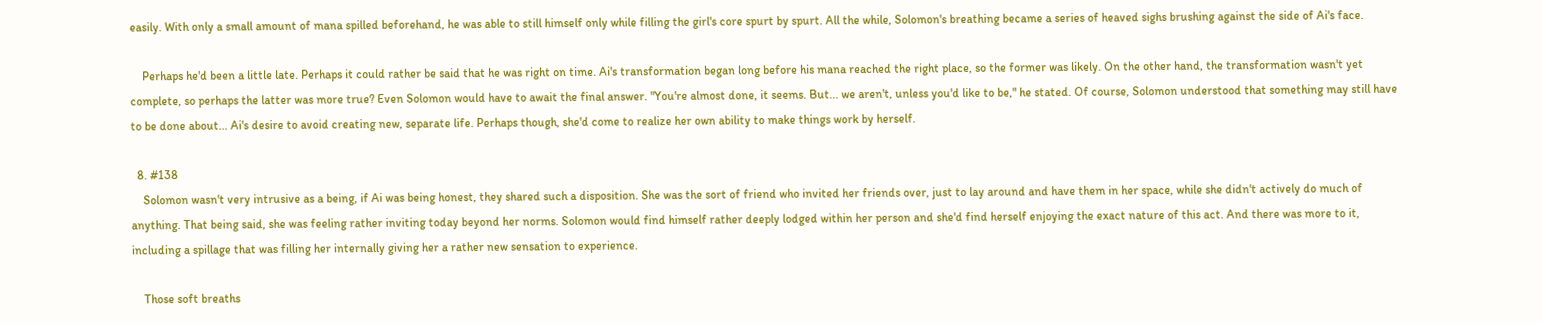easily. With only a small amount of mana spilled beforehand, he was able to still himself only while filling the girl's core spurt by spurt. All the while, Solomon's breathing became a series of heaved sighs brushing against the side of Ai's face.

    Perhaps he'd been a little late. Perhaps it could rather be said that he was right on time. Ai's transformation began long before his mana reached the right place, so the former was likely. On the other hand, the transformation wasn't yet complete, so perhaps the latter was more true? Even Solomon would have to await the final answer. "You're almost done, it seems. But... we aren't, unless you'd like to be," he stated. Of course, Solomon understood that something may still have to be done about... Ai's desire to avoid creating new, separate life. Perhaps though, she'd come to realize her own ability to make things work by herself.

  8. #138
    Solomon wasn't very intrusive as a being, if Ai was being honest, they shared such a disposition. She was the sort of friend who invited her friends over, just to lay around and have them in her space, while she didn't actively do much of anything. That being said, she was feeling rather inviting today beyond her norms. Solomon would find himself rather deeply lodged within her person and she'd find herself enjoying the exact nature of this act. And there was more to it, including a spillage that was filling her internally giving her a rather new sensation to experience.

    Those soft breaths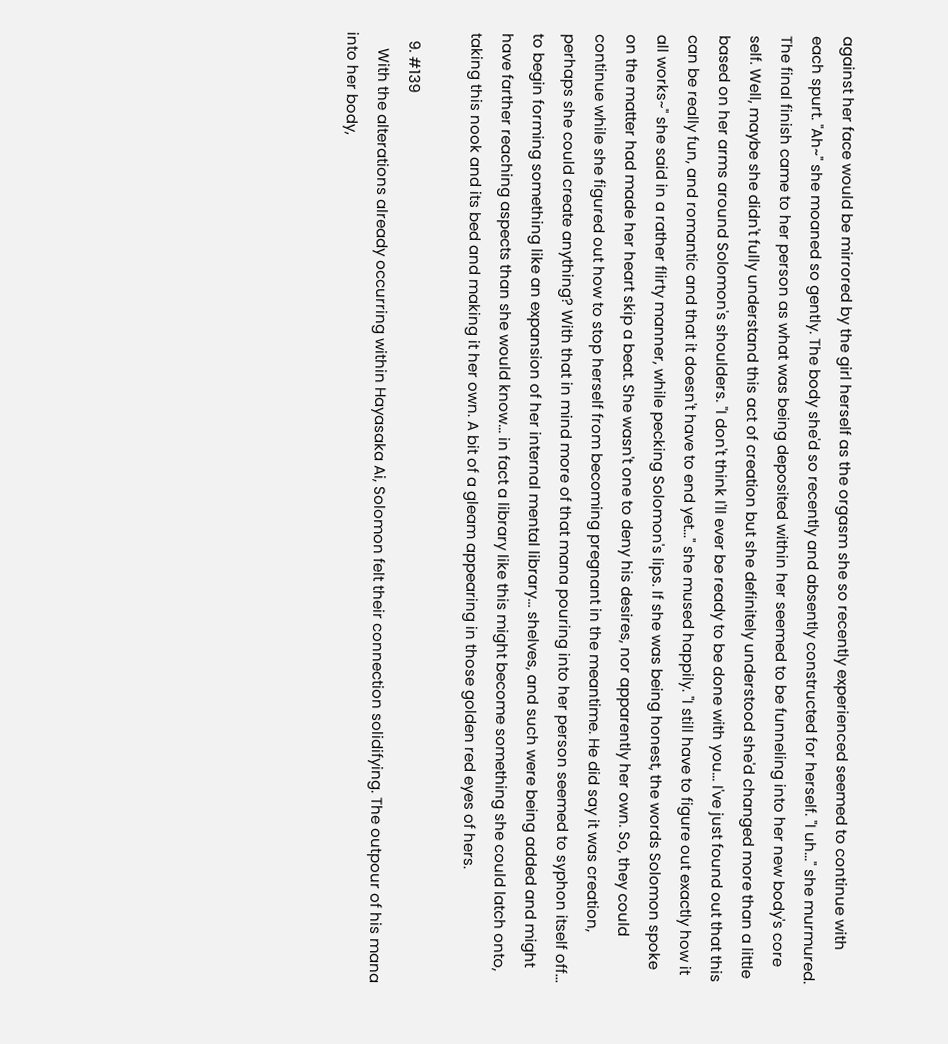against her face would be mirrored by the girl herself as the orgasm she so recently experienced seemed to continue with each spurt. "Ah~" she moaned so gently. The body she'd so recently and absently constructed for herself. "I uh..." she murmured. The final finish came to her person as what was being deposited within her seemed to be funneling into her new body's core self. Well, maybe she didn't fully understand this act of creation but she definitely understood she'd changed more than a little based on her arms around Solomon's shoulders. "I don't think I'll ever be ready to be done with you... I've just found out that this can be really fun, and romantic and that it doesn't have to end yet..." she mused happily. "I still have to figure out exactly how it all works~" she said in a rather flirty manner, while pecking Solomon's lips. If she was being honest, the words Solomon spoke on the matter had made her heart skip a beat. She wasn't one to deny his desires, nor apparently her own. So, they could continue while she figured out how to stop herself from becoming pregnant in the meantime. He did say it was creation, perhaps she could create anything? With that in mind more of that mana pouring into her person seemed to syphon itself off... to begin forming something like an expansion of her internal mental library... shelves, and such were being added and might have farther reaching aspects than she would know... in fact a library like this might become something she could latch onto, taking this nook and its bed and making it her own. A bit of a gleam appearing in those golden red eyes of hers.

  9. #139
    With the alterations already occurring within Hayasaka Ai, Solomon felt their connection solidifying. The outpour of his mana into her body,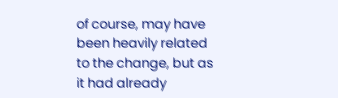of course, may have been heavily related to the change, but as it had already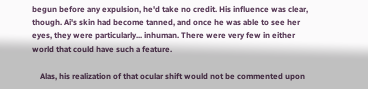begun before any expulsion, he'd take no credit. His influence was clear, though. Ai's skin had become tanned, and once he was able to see her eyes, they were particularly... inhuman. There were very few in either world that could have such a feature.

    Alas, his realization of that ocular shift would not be commented upon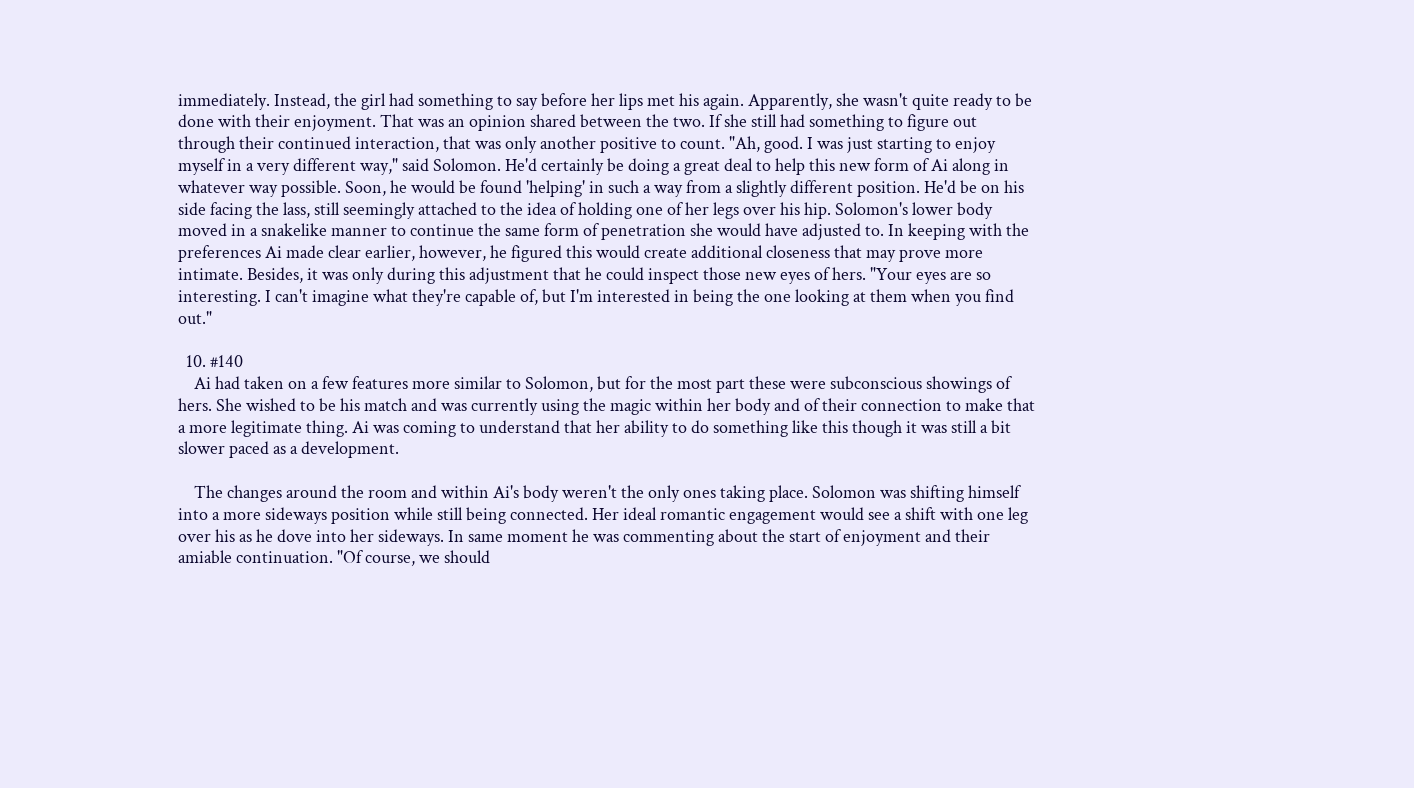immediately. Instead, the girl had something to say before her lips met his again. Apparently, she wasn't quite ready to be done with their enjoyment. That was an opinion shared between the two. If she still had something to figure out through their continued interaction, that was only another positive to count. "Ah, good. I was just starting to enjoy myself in a very different way," said Solomon. He'd certainly be doing a great deal to help this new form of Ai along in whatever way possible. Soon, he would be found 'helping' in such a way from a slightly different position. He'd be on his side facing the lass, still seemingly attached to the idea of holding one of her legs over his hip. Solomon's lower body moved in a snakelike manner to continue the same form of penetration she would have adjusted to. In keeping with the preferences Ai made clear earlier, however, he figured this would create additional closeness that may prove more intimate. Besides, it was only during this adjustment that he could inspect those new eyes of hers. "Your eyes are so interesting. I can't imagine what they're capable of, but I'm interested in being the one looking at them when you find out."

  10. #140
    Ai had taken on a few features more similar to Solomon, but for the most part these were subconscious showings of hers. She wished to be his match and was currently using the magic within her body and of their connection to make that a more legitimate thing. Ai was coming to understand that her ability to do something like this though it was still a bit slower paced as a development.

    The changes around the room and within Ai's body weren't the only ones taking place. Solomon was shifting himself into a more sideways position while still being connected. Her ideal romantic engagement would see a shift with one leg over his as he dove into her sideways. In same moment he was commenting about the start of enjoyment and their amiable continuation. "Of course, we should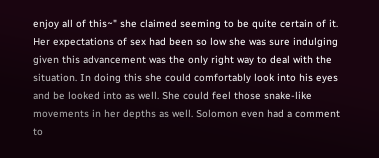enjoy all of this~" she claimed seeming to be quite certain of it. Her expectations of sex had been so low she was sure indulging given this advancement was the only right way to deal with the situation. In doing this she could comfortably look into his eyes and be looked into as well. She could feel those snake-like movements in her depths as well. Solomon even had a comment to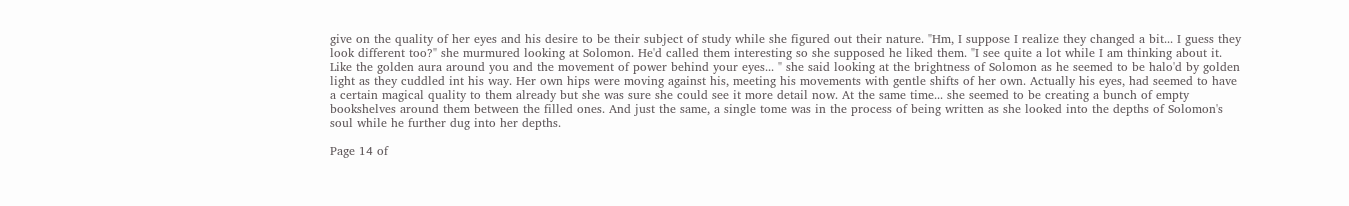give on the quality of her eyes and his desire to be their subject of study while she figured out their nature. "Hm, I suppose I realize they changed a bit... I guess they look different too?" she murmured looking at Solomon. He'd called them interesting so she supposed he liked them. "I see quite a lot while I am thinking about it. Like the golden aura around you and the movement of power behind your eyes... " she said looking at the brightness of Solomon as he seemed to be halo'd by golden light as they cuddled int his way. Her own hips were moving against his, meeting his movements with gentle shifts of her own. Actually his eyes, had seemed to have a certain magical quality to them already but she was sure she could see it more detail now. At the same time... she seemed to be creating a bunch of empty bookshelves around them between the filled ones. And just the same, a single tome was in the process of being written as she looked into the depths of Solomon's soul while he further dug into her depths.

Page 14 of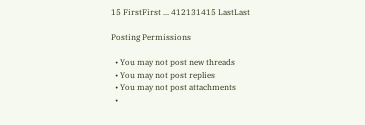15 FirstFirst ... 412131415 LastLast

Posting Permissions

  • You may not post new threads
  • You may not post replies
  • You may not post attachments
  •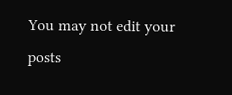You may not edit your posts